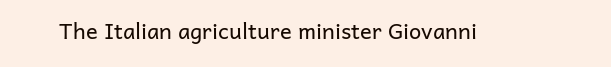The Italian agriculture minister Giovanni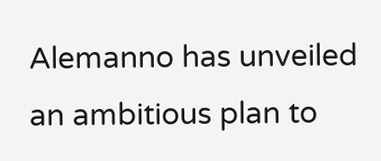Alemanno has unveiled an ambitious plan to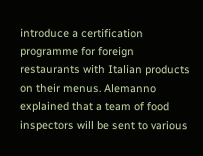introduce a certification programme for foreign restaurants with Italian products on their menus. Alemanno explained that a team of food inspectors will be sent to various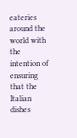eateries around the world with the intention of ensuring that the Italian dishes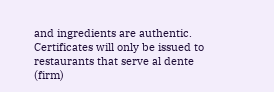and ingredients are authentic. Certificates will only be issued to restaurants that serve al dente (firm)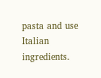pasta and use Italian ingredients.